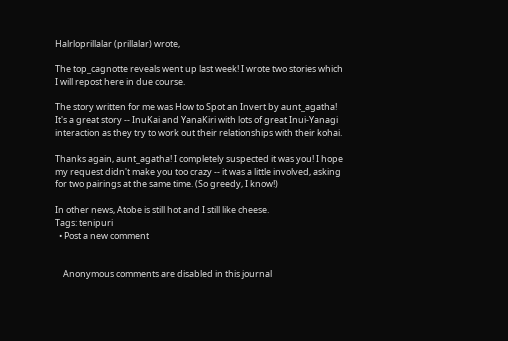Halrloprillalar (prillalar) wrote,

The top_cagnotte reveals went up last week! I wrote two stories which I will repost here in due course.

The story written for me was How to Spot an Invert by aunt_agatha! It's a great story -- InuKai and YanaKiri with lots of great Inui-Yanagi interaction as they try to work out their relationships with their kohai.

Thanks again, aunt_agatha! I completely suspected it was you! I hope my request didn't make you too crazy -- it was a little involved, asking for two pairings at the same time. (So greedy, I know!)

In other news, Atobe is still hot and I still like cheese.
Tags: tenipuri
  • Post a new comment


    Anonymous comments are disabled in this journal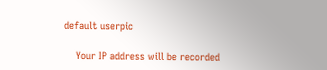default userpic

    Your IP address will be recorded